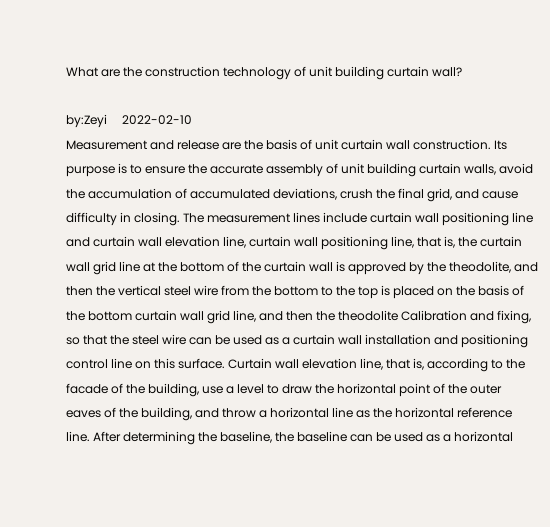What are the construction technology of unit building curtain wall?

by:Zeyi     2022-02-10
Measurement and release are the basis of unit curtain wall construction. Its purpose is to ensure the accurate assembly of unit building curtain walls, avoid the accumulation of accumulated deviations, crush the final grid, and cause difficulty in closing. The measurement lines include curtain wall positioning line and curtain wall elevation line, curtain wall positioning line, that is, the curtain wall grid line at the bottom of the curtain wall is approved by the theodolite, and then the vertical steel wire from the bottom to the top is placed on the basis of the bottom curtain wall grid line, and then the theodolite Calibration and fixing, so that the steel wire can be used as a curtain wall installation and positioning control line on this surface. Curtain wall elevation line, that is, according to the facade of the building, use a level to draw the horizontal point of the outer eaves of the building, and throw a horizontal line as the horizontal reference line. After determining the baseline, the baseline can be used as a horizontal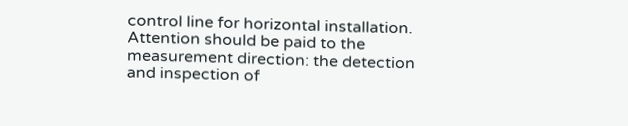control line for horizontal installation. Attention should be paid to the measurement direction: the detection and inspection of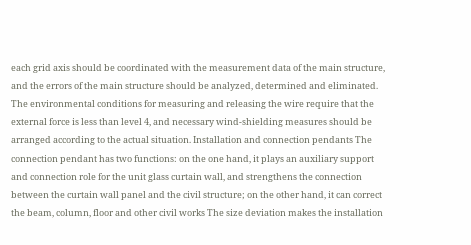each grid axis should be coordinated with the measurement data of the main structure, and the errors of the main structure should be analyzed, determined and eliminated. The environmental conditions for measuring and releasing the wire require that the external force is less than level 4, and necessary wind-shielding measures should be arranged according to the actual situation. Installation and connection pendants The connection pendant has two functions: on the one hand, it plays an auxiliary support and connection role for the unit glass curtain wall, and strengthens the connection between the curtain wall panel and the civil structure; on the other hand, it can correct the beam, column, floor and other civil works The size deviation makes the installation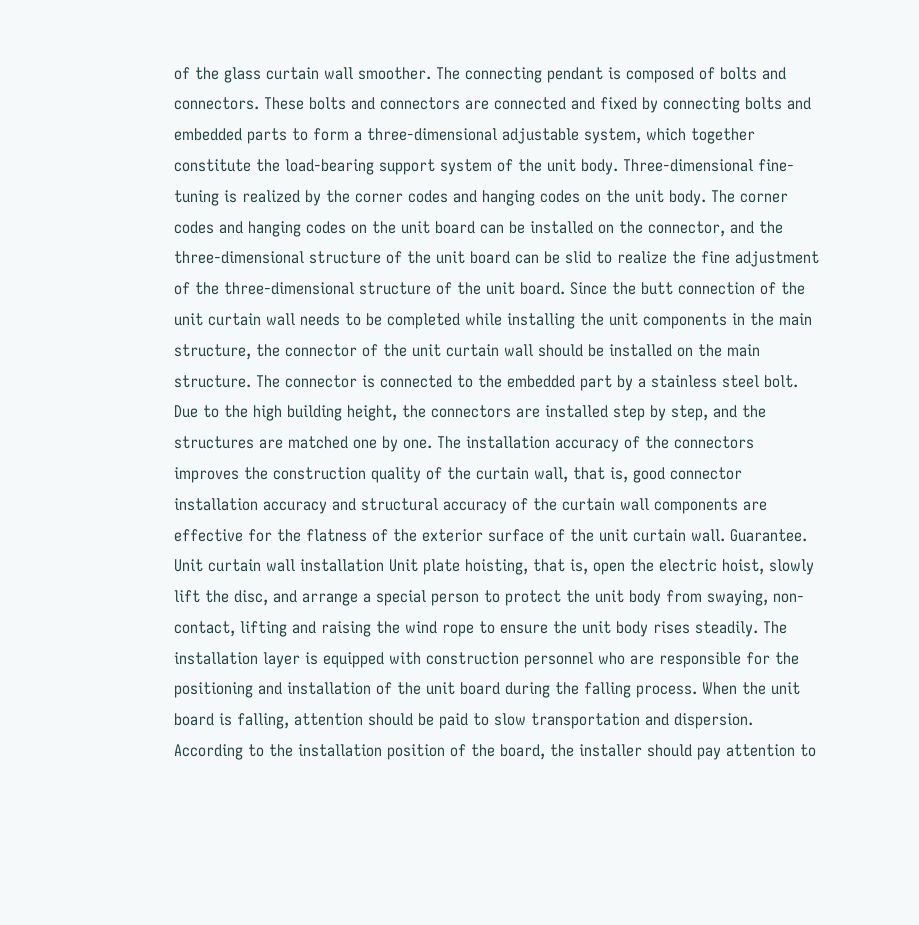of the glass curtain wall smoother. The connecting pendant is composed of bolts and connectors. These bolts and connectors are connected and fixed by connecting bolts and embedded parts to form a three-dimensional adjustable system, which together constitute the load-bearing support system of the unit body. Three-dimensional fine-tuning is realized by the corner codes and hanging codes on the unit body. The corner codes and hanging codes on the unit board can be installed on the connector, and the three-dimensional structure of the unit board can be slid to realize the fine adjustment of the three-dimensional structure of the unit board. Since the butt connection of the unit curtain wall needs to be completed while installing the unit components in the main structure, the connector of the unit curtain wall should be installed on the main structure. The connector is connected to the embedded part by a stainless steel bolt. Due to the high building height, the connectors are installed step by step, and the structures are matched one by one. The installation accuracy of the connectors improves the construction quality of the curtain wall, that is, good connector installation accuracy and structural accuracy of the curtain wall components are effective for the flatness of the exterior surface of the unit curtain wall. Guarantee. Unit curtain wall installation Unit plate hoisting, that is, open the electric hoist, slowly lift the disc, and arrange a special person to protect the unit body from swaying, non-contact, lifting and raising the wind rope to ensure the unit body rises steadily. The installation layer is equipped with construction personnel who are responsible for the positioning and installation of the unit board during the falling process. When the unit board is falling, attention should be paid to slow transportation and dispersion. According to the installation position of the board, the installer should pay attention to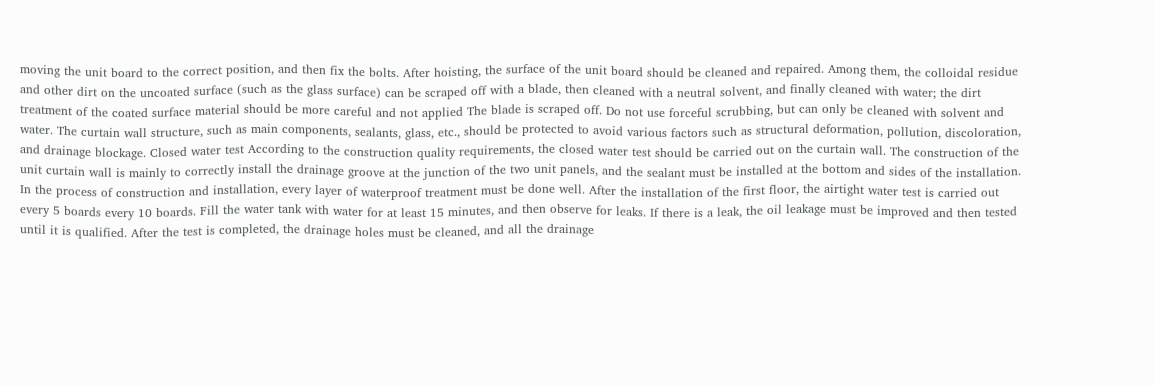moving the unit board to the correct position, and then fix the bolts. After hoisting, the surface of the unit board should be cleaned and repaired. Among them, the colloidal residue and other dirt on the uncoated surface (such as the glass surface) can be scraped off with a blade, then cleaned with a neutral solvent, and finally cleaned with water; the dirt treatment of the coated surface material should be more careful and not applied The blade is scraped off. Do not use forceful scrubbing, but can only be cleaned with solvent and water. The curtain wall structure, such as main components, sealants, glass, etc., should be protected to avoid various factors such as structural deformation, pollution, discoloration, and drainage blockage. Closed water test According to the construction quality requirements, the closed water test should be carried out on the curtain wall. The construction of the unit curtain wall is mainly to correctly install the drainage groove at the junction of the two unit panels, and the sealant must be installed at the bottom and sides of the installation. In the process of construction and installation, every layer of waterproof treatment must be done well. After the installation of the first floor, the airtight water test is carried out every 5 boards every 10 boards. Fill the water tank with water for at least 15 minutes, and then observe for leaks. If there is a leak, the oil leakage must be improved and then tested until it is qualified. After the test is completed, the drainage holes must be cleaned, and all the drainage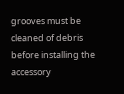grooves must be cleaned of debris before installing the accessory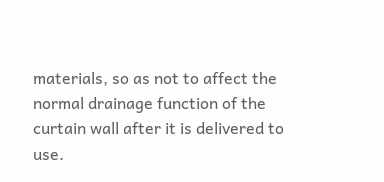materials, so as not to affect the normal drainage function of the curtain wall after it is delivered to use.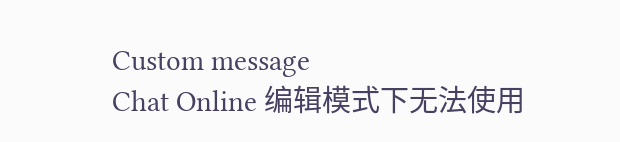Custom message
Chat Online 编辑模式下无法使用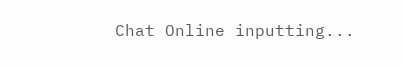Chat Online inputting...